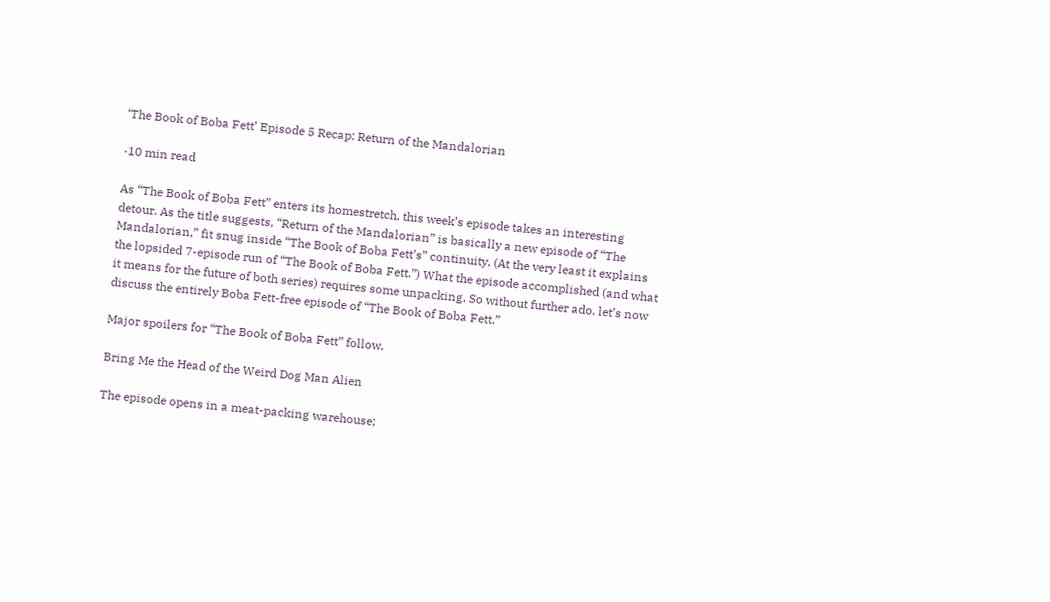‘The Book of Boba Fett’ Episode 5 Recap: Return of the Mandalorian

·10 min read

As “The Book of Boba Fett” enters its homestretch, this week’s episode takes an interesting detour. As the title suggests, “Return of the Mandalorian” is basically a new episode of “The Mandalorian,” fit snug inside “The Book of Boba Fett’s” continuity. (At the very least it explains the lopsided 7-episode run of “The Book of Boba Fett.”) What the episode accomplished (and what it means for the future of both series) requires some unpacking. So without further ado, let’s now discuss the entirely Boba Fett-free episode of “The Book of Boba Fett.”

Major spoilers for “The Book of Boba Fett” follow.

Bring Me the Head of the Weird Dog Man Alien

The episode opens in a meat-packing warehouse;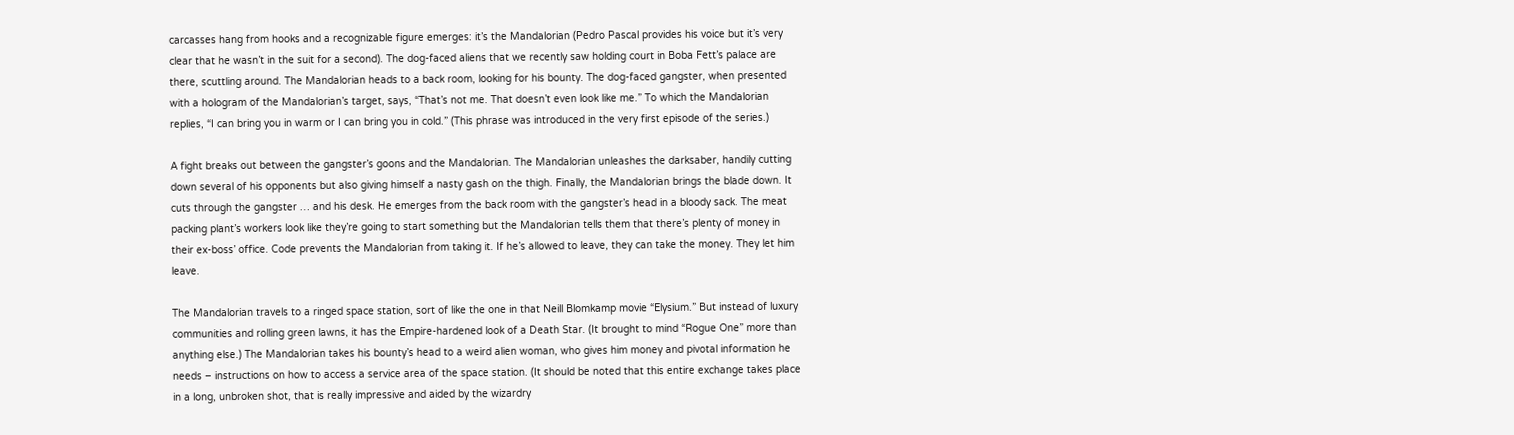carcasses hang from hooks and a recognizable figure emerges: it’s the Mandalorian (Pedro Pascal provides his voice but it’s very clear that he wasn’t in the suit for a second). The dog-faced aliens that we recently saw holding court in Boba Fett’s palace are there, scuttling around. The Mandalorian heads to a back room, looking for his bounty. The dog-faced gangster, when presented with a hologram of the Mandalorian’s target, says, “That’s not me. That doesn’t even look like me.” To which the Mandalorian replies, “I can bring you in warm or I can bring you in cold.” (This phrase was introduced in the very first episode of the series.)

A fight breaks out between the gangster’s goons and the Mandalorian. The Mandalorian unleashes the darksaber, handily cutting down several of his opponents but also giving himself a nasty gash on the thigh. Finally, the Mandalorian brings the blade down. It cuts through the gangster … and his desk. He emerges from the back room with the gangster’s head in a bloody sack. The meat packing plant’s workers look like they’re going to start something but the Mandalorian tells them that there’s plenty of money in their ex-boss’ office. Code prevents the Mandalorian from taking it. If he’s allowed to leave, they can take the money. They let him leave.

The Mandalorian travels to a ringed space station, sort of like the one in that Neill Blomkamp movie “Elysium.” But instead of luxury communities and rolling green lawns, it has the Empire-hardened look of a Death Star. (It brought to mind “Rogue One” more than anything else.) The Mandalorian takes his bounty’s head to a weird alien woman, who gives him money and pivotal information he needs – instructions on how to access a service area of the space station. (It should be noted that this entire exchange takes place in a long, unbroken shot, that is really impressive and aided by the wizardry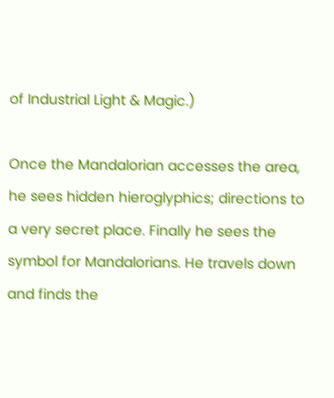of Industrial Light & Magic.)

Once the Mandalorian accesses the area, he sees hidden hieroglyphics; directions to a very secret place. Finally he sees the symbol for Mandalorians. He travels down and finds the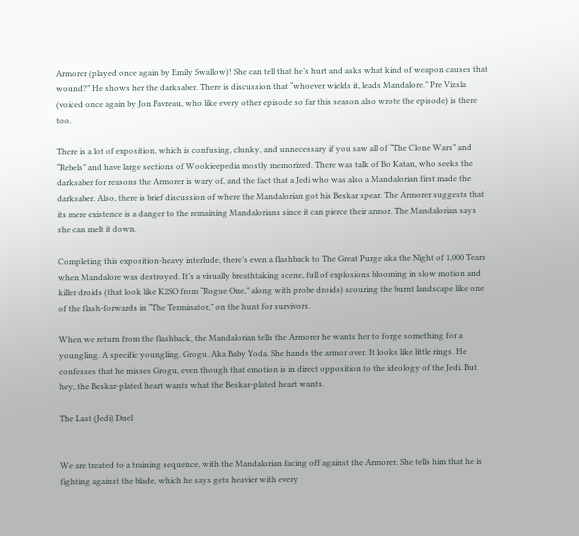Armorer (played once again by Emily Swallow)! She can tell that he’s hurt and asks what kind of weapon causes that wound?” He shows her the darksaber. There is discussion that “whoever wields it, leads Mandalore.” Pre Vizsla (voiced once again by Jon Favreau, who like every other episode so far this season also wrote the episode) is there too.

There is a lot of exposition, which is confusing, clunky, and unnecessary if you saw all of “The Clone Wars” and “Rebels” and have large sections of Wookieepedia mostly memorized. There was talk of Bo Katan, who seeks the darksaber for reasons the Armorer is wary of, and the fact that a Jedi who was also a Mandalorian first made the darksaber. Also, there is brief discussion of where the Mandalorian got his Beskar spear. The Armorer suggests that its mere existence is a danger to the remaining Mandalorians since it can pierce their armor. The Mandalorian says she can melt it down.

Completing this exposition-heavy interlude, there’s even a flashback to The Great Purge aka the Night of 1,000 Tears when Mandalore was destroyed. It’s a visually breathtaking scene, full of explosions blooming in slow motion and killer droids (that look like K2SO from “Rogue One,” along with probe droids) scouring the burnt landscape like one of the flash-forwards in “The Terminator,” on the hunt for survivors.

When we return from the flashback, the Mandalorian tells the Armorer he wants her to forge something for a youngling. A specific youngling. Grogu. Aka Baby Yoda. She hands the armor over. It looks like little rings. He confesses that he misses Grogu, even though that emotion is in direct opposition to the ideology of the Jedi. But hey, the Beskar-plated heart wants what the Beskar-plated heart wants.

The Last (Jedi) Duel


We are treated to a training sequence, with the Mandalorian facing off against the Armorer. She tells him that he is fighting against the blade, which he says gets heavier with every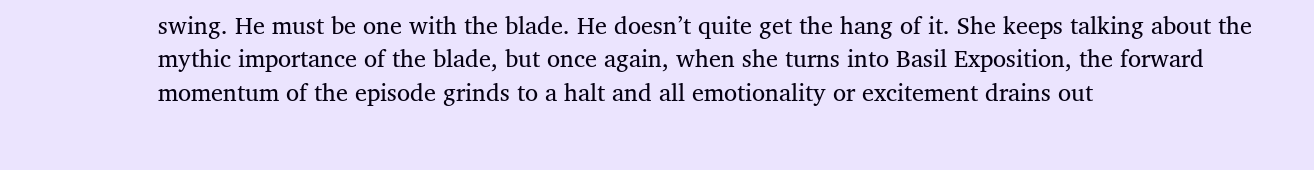swing. He must be one with the blade. He doesn’t quite get the hang of it. She keeps talking about the mythic importance of the blade, but once again, when she turns into Basil Exposition, the forward momentum of the episode grinds to a halt and all emotionality or excitement drains out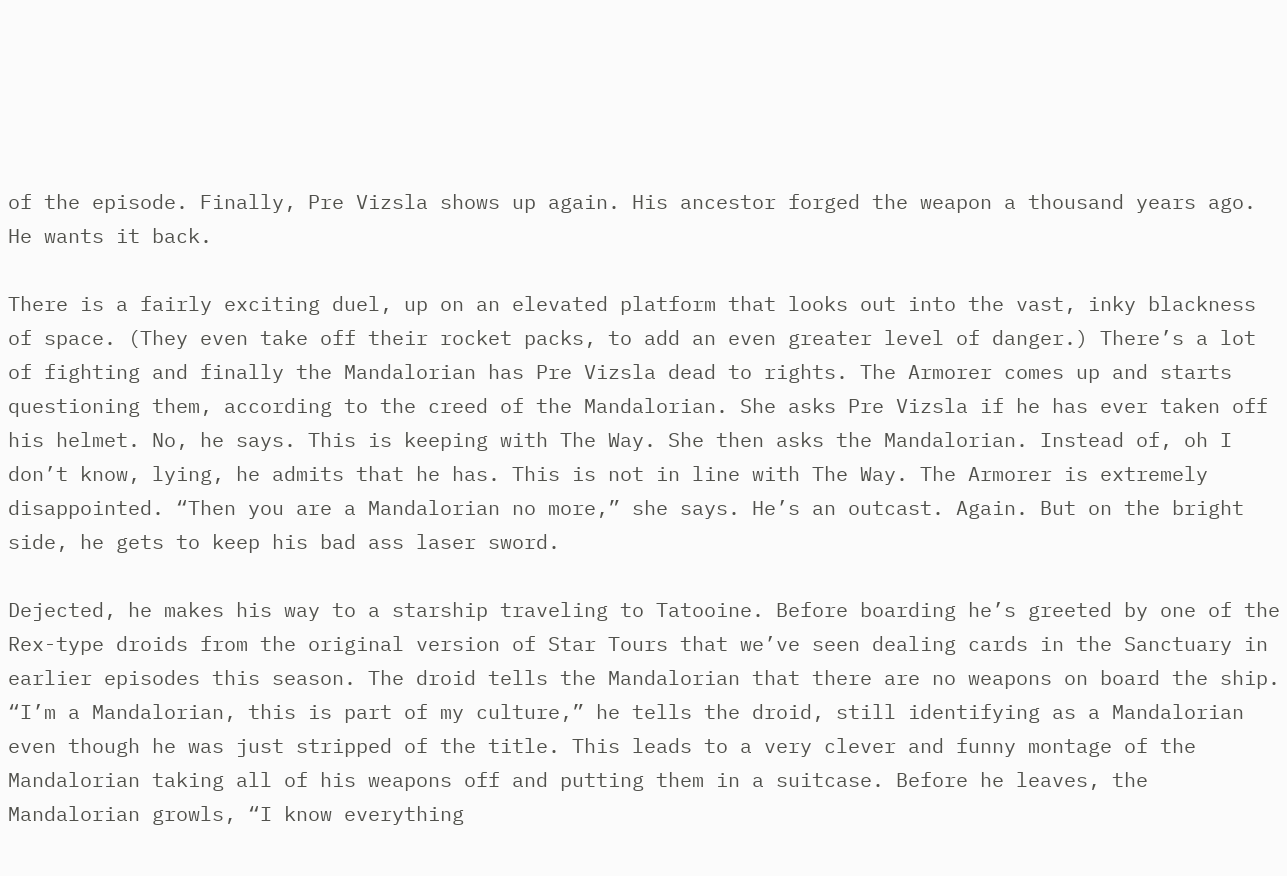of the episode. Finally, Pre Vizsla shows up again. His ancestor forged the weapon a thousand years ago. He wants it back.

There is a fairly exciting duel, up on an elevated platform that looks out into the vast, inky blackness of space. (They even take off their rocket packs, to add an even greater level of danger.) There’s a lot of fighting and finally the Mandalorian has Pre Vizsla dead to rights. The Armorer comes up and starts questioning them, according to the creed of the Mandalorian. She asks Pre Vizsla if he has ever taken off his helmet. No, he says. This is keeping with The Way. She then asks the Mandalorian. Instead of, oh I don’t know, lying, he admits that he has. This is not in line with The Way. The Armorer is extremely disappointed. “Then you are a Mandalorian no more,” she says. He’s an outcast. Again. But on the bright side, he gets to keep his bad ass laser sword.

Dejected, he makes his way to a starship traveling to Tatooine. Before boarding he’s greeted by one of the Rex-type droids from the original version of Star Tours that we’ve seen dealing cards in the Sanctuary in earlier episodes this season. The droid tells the Mandalorian that there are no weapons on board the ship. “I’m a Mandalorian, this is part of my culture,” he tells the droid, still identifying as a Mandalorian even though he was just stripped of the title. This leads to a very clever and funny montage of the Mandalorian taking all of his weapons off and putting them in a suitcase. Before he leaves, the Mandalorian growls, “I know everything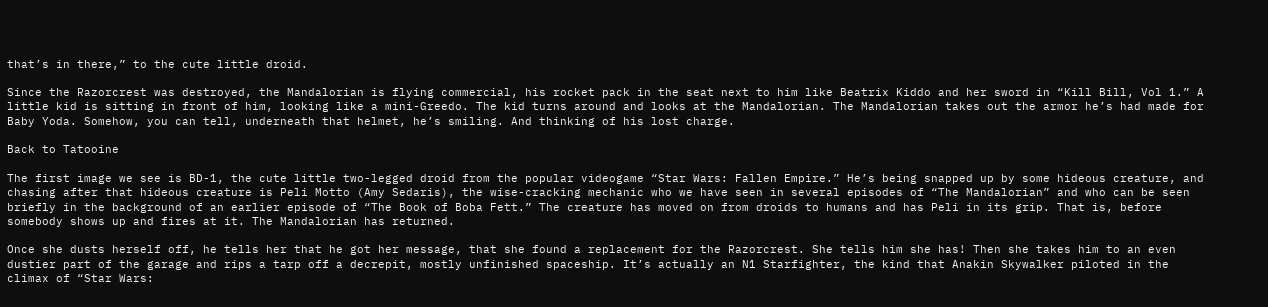that’s in there,” to the cute little droid.

Since the Razorcrest was destroyed, the Mandalorian is flying commercial, his rocket pack in the seat next to him like Beatrix Kiddo and her sword in “Kill Bill, Vol 1.” A little kid is sitting in front of him, looking like a mini-Greedo. The kid turns around and looks at the Mandalorian. The Mandalorian takes out the armor he’s had made for Baby Yoda. Somehow, you can tell, underneath that helmet, he’s smiling. And thinking of his lost charge.

Back to Tatooine

The first image we see is BD-1, the cute little two-legged droid from the popular videogame “Star Wars: Fallen Empire.” He’s being snapped up by some hideous creature, and chasing after that hideous creature is Peli Motto (Amy Sedaris), the wise-cracking mechanic who we have seen in several episodes of “The Mandalorian” and who can be seen briefly in the background of an earlier episode of “The Book of Boba Fett.” The creature has moved on from droids to humans and has Peli in its grip. That is, before somebody shows up and fires at it. The Mandalorian has returned.

Once she dusts herself off, he tells her that he got her message, that she found a replacement for the Razorcrest. She tells him she has! Then she takes him to an even dustier part of the garage and rips a tarp off a decrepit, mostly unfinished spaceship. It’s actually an N1 Starfighter, the kind that Anakin Skywalker piloted in the climax of “Star Wars: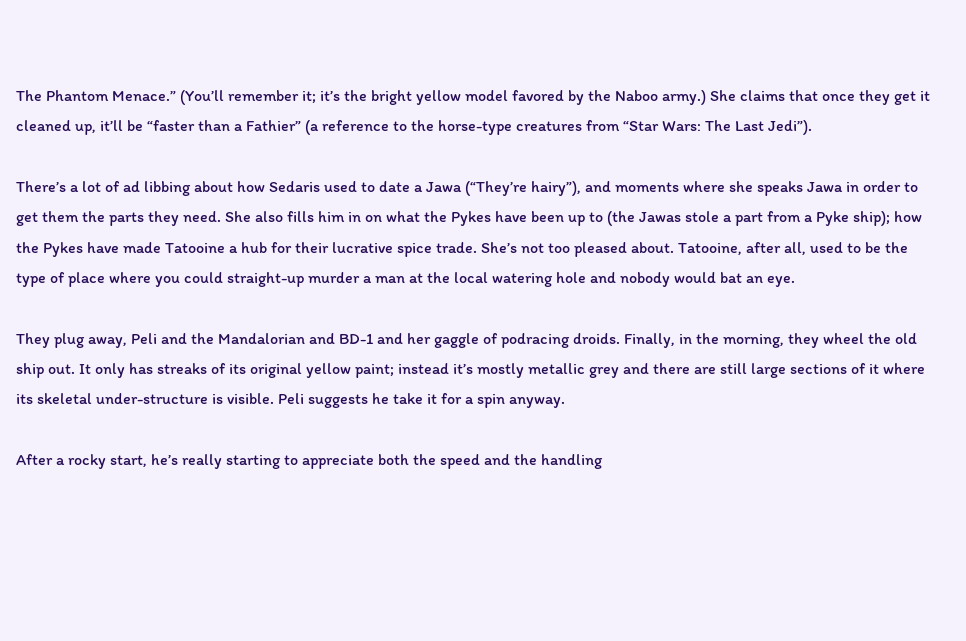The Phantom Menace.” (You’ll remember it; it’s the bright yellow model favored by the Naboo army.) She claims that once they get it cleaned up, it’ll be “faster than a Fathier” (a reference to the horse-type creatures from “Star Wars: The Last Jedi”).

There’s a lot of ad libbing about how Sedaris used to date a Jawa (“They’re hairy”), and moments where she speaks Jawa in order to get them the parts they need. She also fills him in on what the Pykes have been up to (the Jawas stole a part from a Pyke ship); how the Pykes have made Tatooine a hub for their lucrative spice trade. She’s not too pleased about. Tatooine, after all, used to be the type of place where you could straight-up murder a man at the local watering hole and nobody would bat an eye.

They plug away, Peli and the Mandalorian and BD-1 and her gaggle of podracing droids. Finally, in the morning, they wheel the old ship out. It only has streaks of its original yellow paint; instead it’s mostly metallic grey and there are still large sections of it where its skeletal under-structure is visible. Peli suggests he take it for a spin anyway.

After a rocky start, he’s really starting to appreciate both the speed and the handling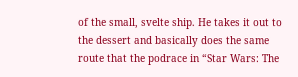of the small, svelte ship. He takes it out to the dessert and basically does the same route that the podrace in “Star Wars: The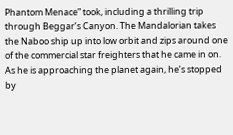Phantom Menace” took, including a thrilling trip through Beggar’s Canyon. The Mandalorian takes the Naboo ship up into low orbit and zips around one of the commercial star freighters that he came in on. As he is approaching the planet again, he’s stopped by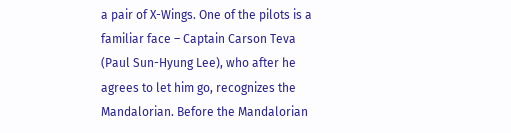a pair of X-Wings. One of the pilots is a familiar face – Captain Carson Teva (Paul Sun-Hyung Lee), who after he agrees to let him go, recognizes the Mandalorian. Before the Mandalorian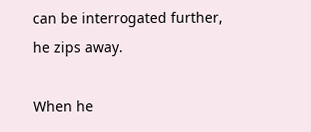can be interrogated further, he zips away.

When he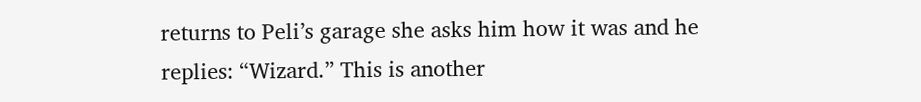returns to Peli’s garage she asks him how it was and he replies: “Wizard.” This is another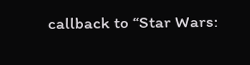callback to “Star Wars: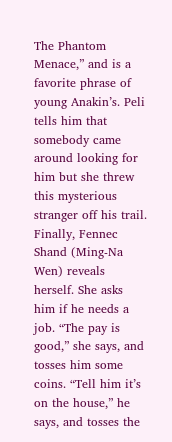The Phantom Menace,” and is a favorite phrase of young Anakin’s. Peli tells him that somebody came around looking for him but she threw this mysterious stranger off his trail. Finally, Fennec Shand (Ming-Na Wen) reveals herself. She asks him if he needs a job. “The pay is good,” she says, and tosses him some coins. “Tell him it’s on the house,” he says, and tosses the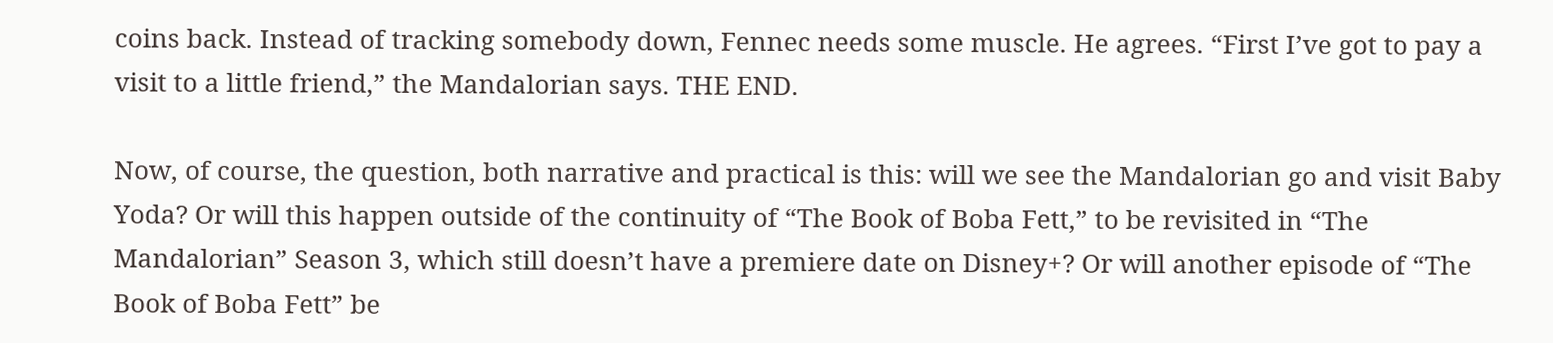coins back. Instead of tracking somebody down, Fennec needs some muscle. He agrees. “First I’ve got to pay a visit to a little friend,” the Mandalorian says. THE END.

Now, of course, the question, both narrative and practical is this: will we see the Mandalorian go and visit Baby Yoda? Or will this happen outside of the continuity of “The Book of Boba Fett,” to be revisited in “The Mandalorian” Season 3, which still doesn’t have a premiere date on Disney+? Or will another episode of “The Book of Boba Fett” be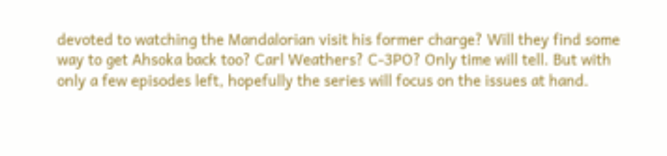devoted to watching the Mandalorian visit his former charge? Will they find some way to get Ahsoka back too? Carl Weathers? C-3PO? Only time will tell. But with only a few episodes left, hopefully the series will focus on the issues at hand.